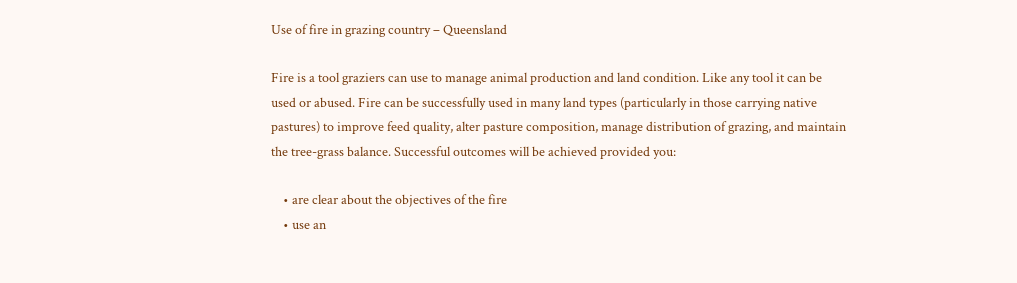Use of fire in grazing country – Queensland

Fire is a tool graziers can use to manage animal production and land condition. Like any tool it can be used or abused. Fire can be successfully used in many land types (particularly in those carrying native pastures) to improve feed quality, alter pasture composition, manage distribution of grazing, and maintain the tree-grass balance. Successful outcomes will be achieved provided you:

    • are clear about the objectives of the fire
    • use an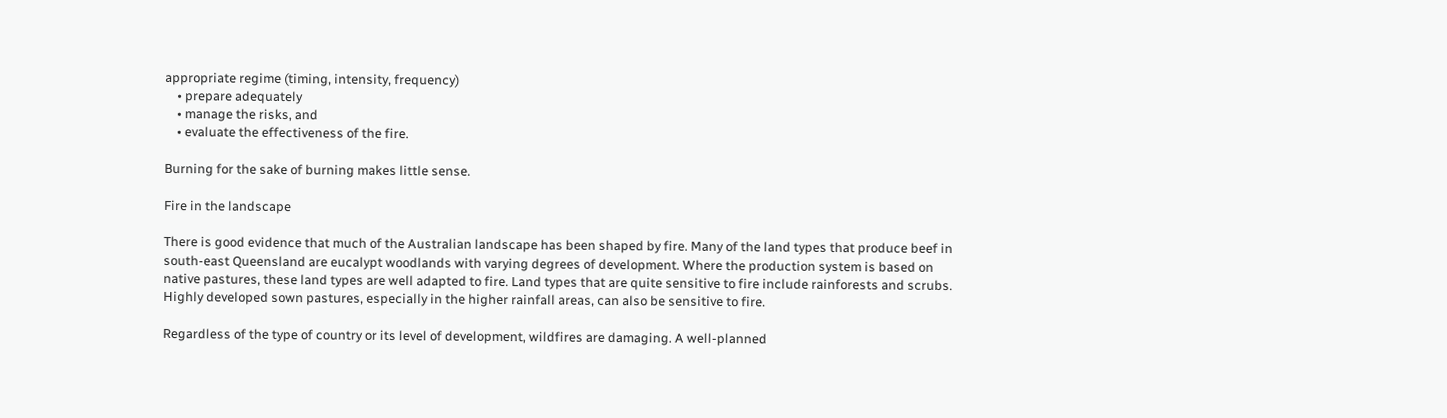appropriate regime (timing, intensity, frequency)
    • prepare adequately
    • manage the risks, and
    • evaluate the effectiveness of the fire.

Burning for the sake of burning makes little sense.

Fire in the landscape

There is good evidence that much of the Australian landscape has been shaped by fire. Many of the land types that produce beef in south-east Queensland are eucalypt woodlands with varying degrees of development. Where the production system is based on native pastures, these land types are well adapted to fire. Land types that are quite sensitive to fire include rainforests and scrubs. Highly developed sown pastures, especially in the higher rainfall areas, can also be sensitive to fire.

Regardless of the type of country or its level of development, wildfires are damaging. A well-planned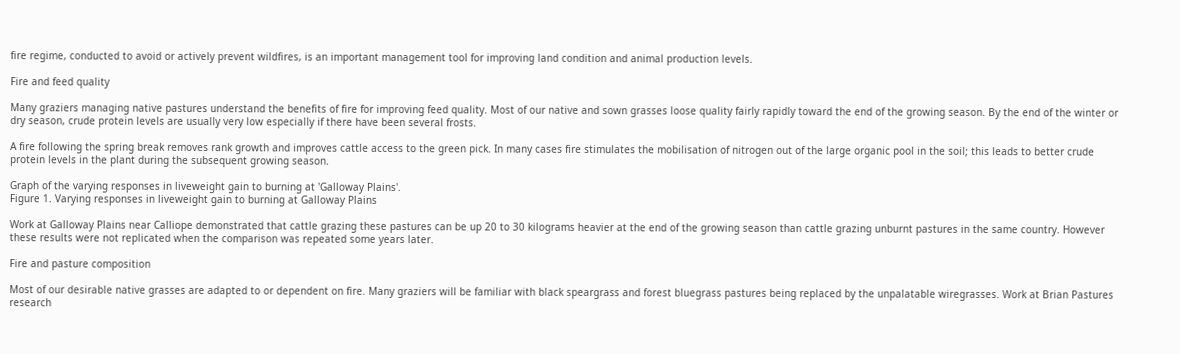fire regime, conducted to avoid or actively prevent wildfires, is an important management tool for improving land condition and animal production levels.

Fire and feed quality

Many graziers managing native pastures understand the benefits of fire for improving feed quality. Most of our native and sown grasses loose quality fairly rapidly toward the end of the growing season. By the end of the winter or dry season, crude protein levels are usually very low especially if there have been several frosts.

A fire following the spring break removes rank growth and improves cattle access to the green pick. In many cases fire stimulates the mobilisation of nitrogen out of the large organic pool in the soil; this leads to better crude protein levels in the plant during the subsequent growing season.

Graph of the varying responses in liveweight gain to burning at 'Galloway Plains'.
Figure 1. Varying responses in liveweight gain to burning at Galloway Plains

Work at Galloway Plains near Calliope demonstrated that cattle grazing these pastures can be up 20 to 30 kilograms heavier at the end of the growing season than cattle grazing unburnt pastures in the same country. However these results were not replicated when the comparison was repeated some years later.

Fire and pasture composition

Most of our desirable native grasses are adapted to or dependent on fire. Many graziers will be familiar with black speargrass and forest bluegrass pastures being replaced by the unpalatable wiregrasses. Work at Brian Pastures research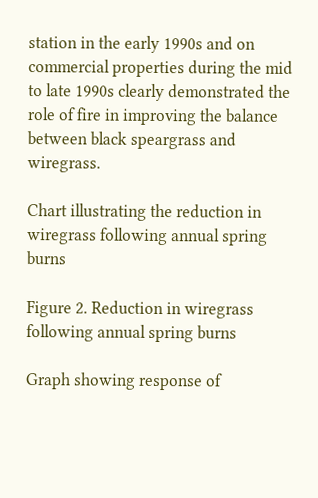station in the early 1990s and on commercial properties during the mid to late 1990s clearly demonstrated the role of fire in improving the balance between black speargrass and wiregrass.

Chart illustrating the reduction in wiregrass following annual spring burns

Figure 2. Reduction in wiregrass following annual spring burns

Graph showing response of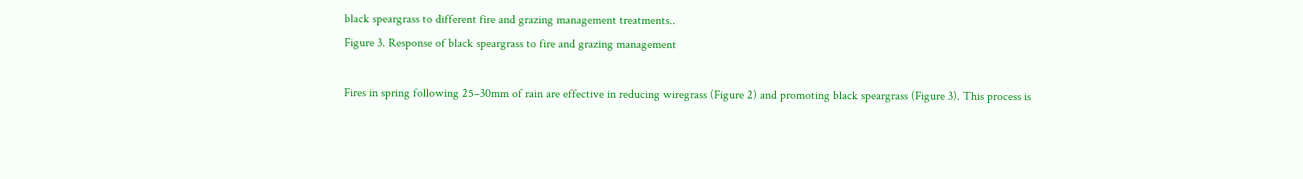black speargrass to different fire and grazing management treatments..
Figure 3. Response of black speargrass to fire and grazing management

Fires in spring following 25–30mm of rain are effective in reducing wiregrass (Figure 2) and promoting black speargrass (Figure 3). This process is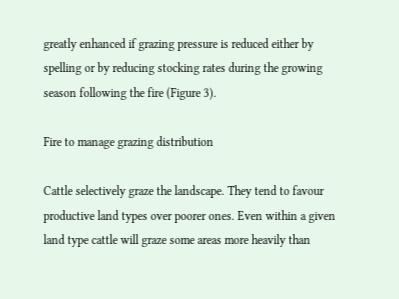greatly enhanced if grazing pressure is reduced either by spelling or by reducing stocking rates during the growing season following the fire (Figure 3).

Fire to manage grazing distribution

Cattle selectively graze the landscape. They tend to favour productive land types over poorer ones. Even within a given land type cattle will graze some areas more heavily than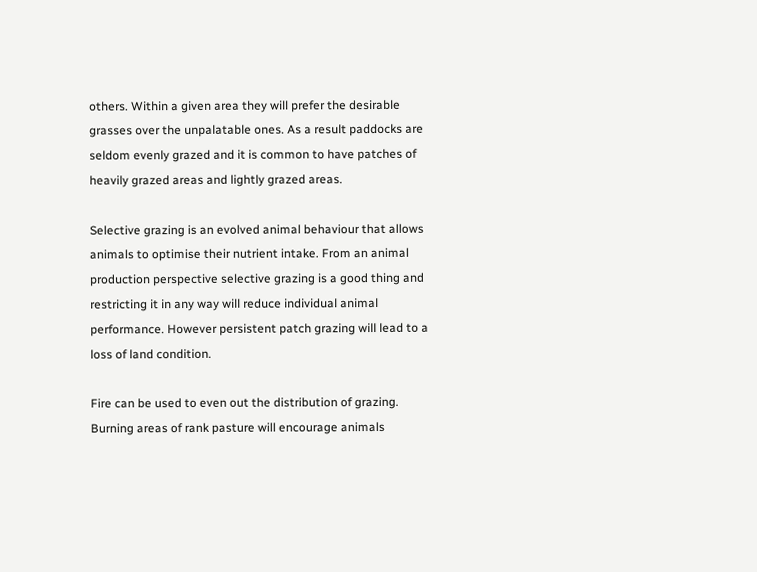others. Within a given area they will prefer the desirable grasses over the unpalatable ones. As a result paddocks are seldom evenly grazed and it is common to have patches of heavily grazed areas and lightly grazed areas.

Selective grazing is an evolved animal behaviour that allows animals to optimise their nutrient intake. From an animal production perspective selective grazing is a good thing and restricting it in any way will reduce individual animal performance. However persistent patch grazing will lead to a loss of land condition.

Fire can be used to even out the distribution of grazing. Burning areas of rank pasture will encourage animals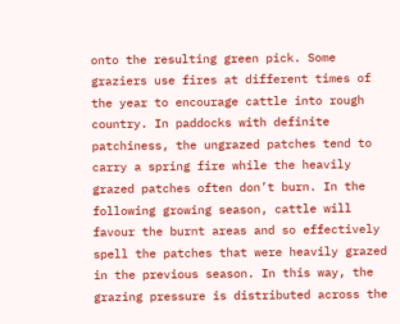onto the resulting green pick. Some graziers use fires at different times of the year to encourage cattle into rough country. In paddocks with definite patchiness, the ungrazed patches tend to carry a spring fire while the heavily grazed patches often don’t burn. In the following growing season, cattle will favour the burnt areas and so effectively spell the patches that were heavily grazed in the previous season. In this way, the grazing pressure is distributed across the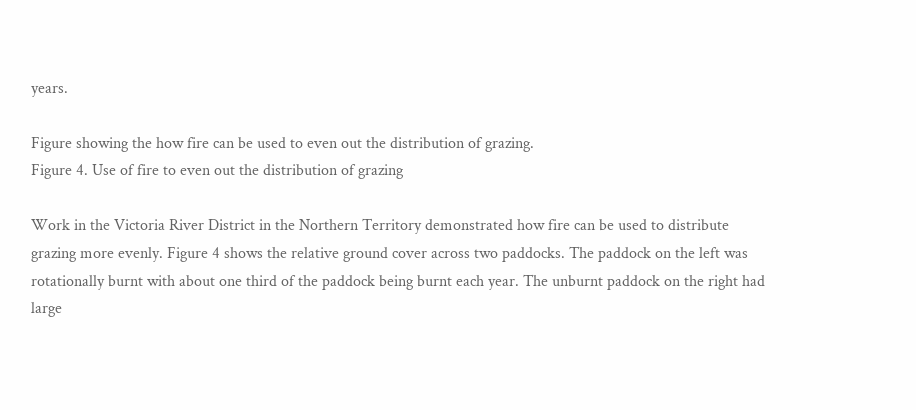years.

Figure showing the how fire can be used to even out the distribution of grazing.
Figure 4. Use of fire to even out the distribution of grazing

Work in the Victoria River District in the Northern Territory demonstrated how fire can be used to distribute grazing more evenly. Figure 4 shows the relative ground cover across two paddocks. The paddock on the left was rotationally burnt with about one third of the paddock being burnt each year. The unburnt paddock on the right had large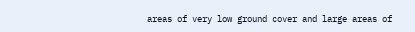areas of very low ground cover and large areas of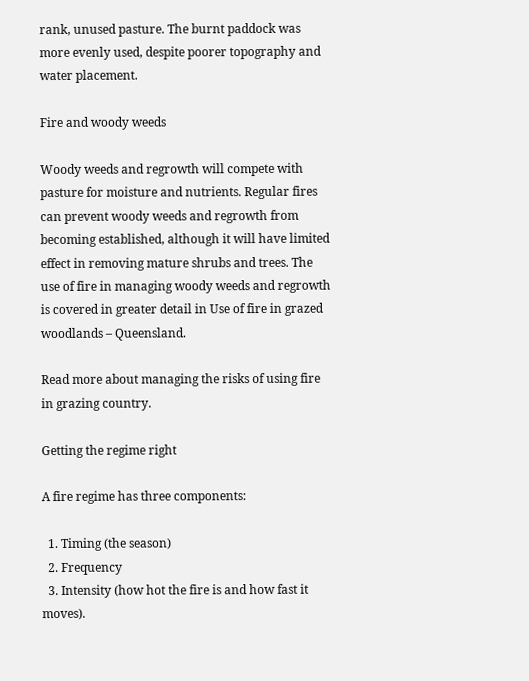rank, unused pasture. The burnt paddock was more evenly used, despite poorer topography and water placement.

Fire and woody weeds

Woody weeds and regrowth will compete with pasture for moisture and nutrients. Regular fires can prevent woody weeds and regrowth from becoming established, although it will have limited effect in removing mature shrubs and trees. The use of fire in managing woody weeds and regrowth is covered in greater detail in Use of fire in grazed woodlands – Queensland.

Read more about managing the risks of using fire in grazing country.

Getting the regime right

A fire regime has three components:

  1. Timing (the season)
  2. Frequency
  3. Intensity (how hot the fire is and how fast it moves).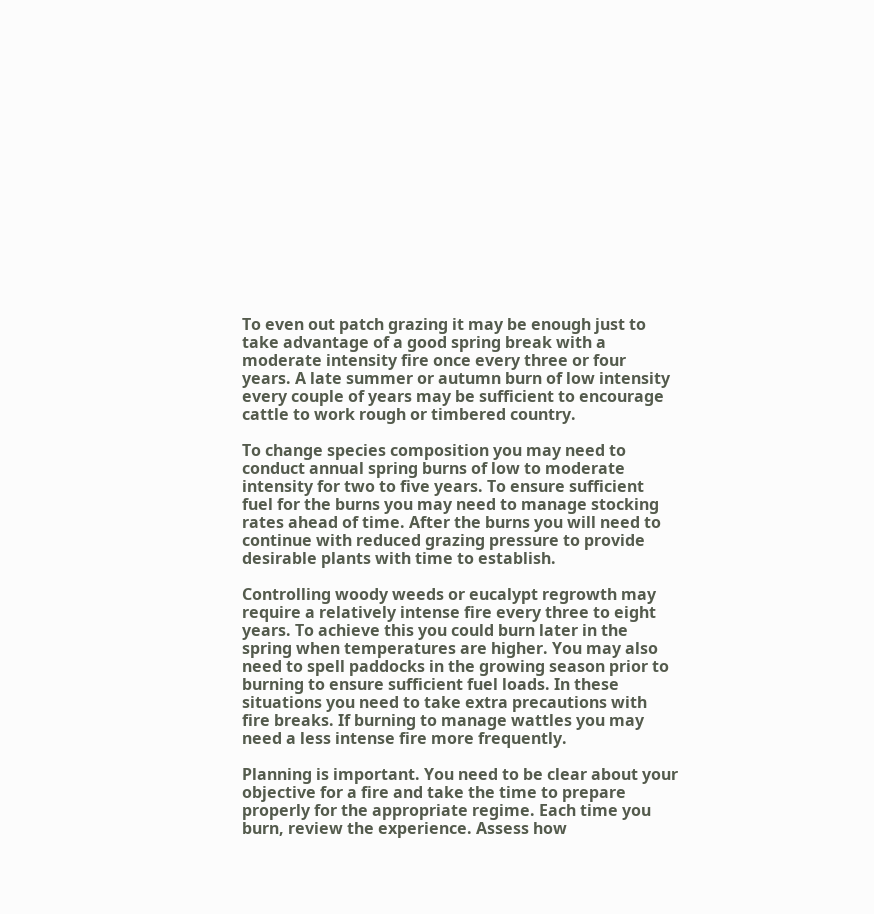To even out patch grazing it may be enough just to take advantage of a good spring break with a moderate intensity fire once every three or four years. A late summer or autumn burn of low intensity every couple of years may be sufficient to encourage cattle to work rough or timbered country.

To change species composition you may need to conduct annual spring burns of low to moderate intensity for two to five years. To ensure sufficient fuel for the burns you may need to manage stocking rates ahead of time. After the burns you will need to continue with reduced grazing pressure to provide desirable plants with time to establish.

Controlling woody weeds or eucalypt regrowth may require a relatively intense fire every three to eight years. To achieve this you could burn later in the spring when temperatures are higher. You may also need to spell paddocks in the growing season prior to burning to ensure sufficient fuel loads. In these situations you need to take extra precautions with fire breaks. If burning to manage wattles you may need a less intense fire more frequently.

Planning is important. You need to be clear about your objective for a fire and take the time to prepare properly for the appropriate regime. Each time you burn, review the experience. Assess how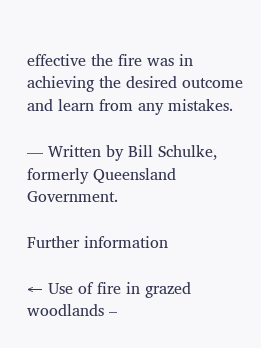effective the fire was in achieving the desired outcome and learn from any mistakes.

— Written by Bill Schulke, formerly Queensland Government.

Further information

← Use of fire in grazed woodlands –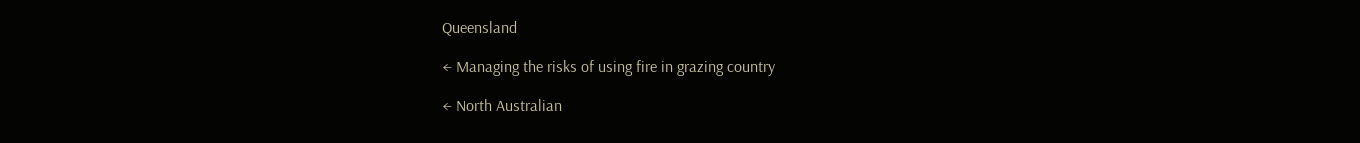Queensland

← Managing the risks of using fire in grazing country

← North Australian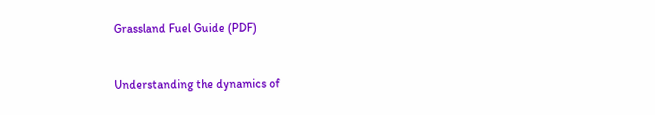Grassland Fuel Guide (PDF)


Understanding the dynamics of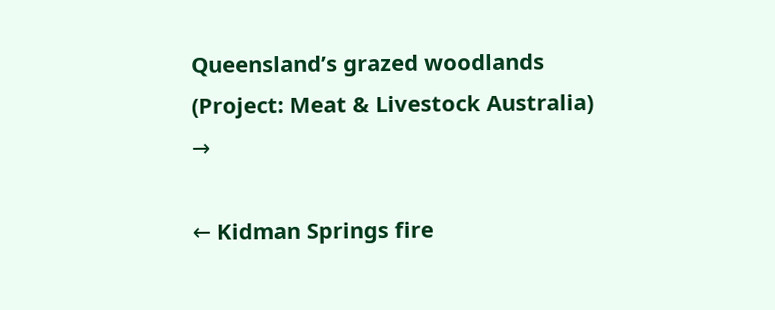Queensland’s grazed woodlands (Project: Meat & Livestock Australia) →

← Kidman Springs fire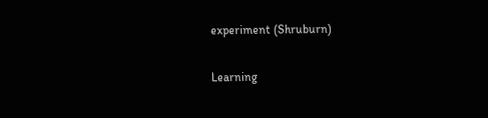experiment (Shruburn)

Learning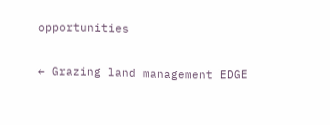opportunities

← Grazing land management EDGE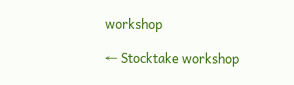workshop

← Stocktake workshop